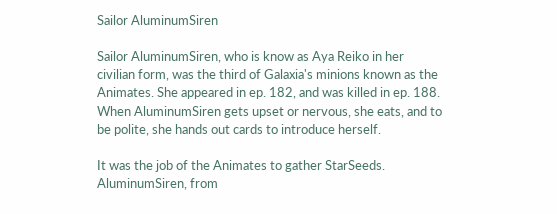Sailor AluminumSiren

Sailor AluminumSiren, who is know as Aya Reiko in her civilian form, was the third of Galaxia's minions known as the Animates. She appeared in ep. 182, and was killed in ep. 188.
When AluminumSiren gets upset or nervous, she eats, and to be polite, she hands out cards to introduce herself.

It was the job of the Animates to gather StarSeeds. AluminumSiren, from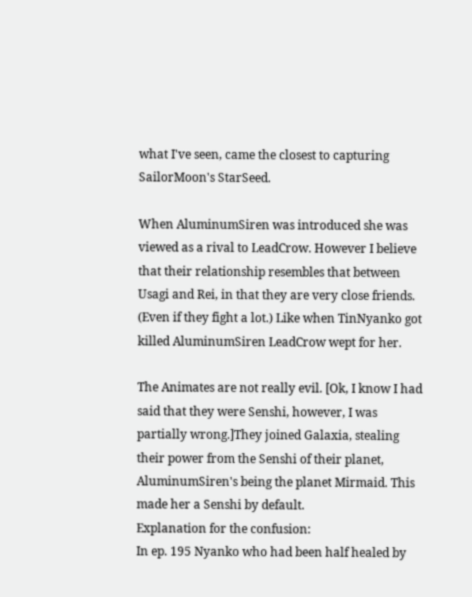what I've seen, came the closest to capturing SailorMoon's StarSeed.

When AluminumSiren was introduced she was viewed as a rival to LeadCrow. However I believe that their relationship resembles that between Usagi and Rei, in that they are very close friends. (Even if they fight a lot.) Like when TinNyanko got killed AluminumSiren LeadCrow wept for her.

The Animates are not really evil. [Ok, I know I had said that they were Senshi, however, I was partially wrong.]They joined Galaxia, stealing their power from the Senshi of their planet, AluminumSiren's being the planet Mirmaid. This made her a Senshi by default.
Explanation for the confusion:
In ep. 195 Nyanko who had been half healed by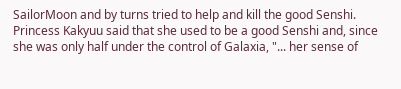SailorMoon and by turns tried to help and kill the good Senshi. Princess Kakyuu said that she used to be a good Senshi and, since she was only half under the control of Galaxia, "... her sense of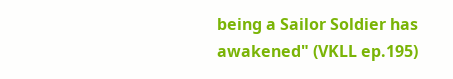being a Sailor Soldier has awakened" (VKLL ep.195)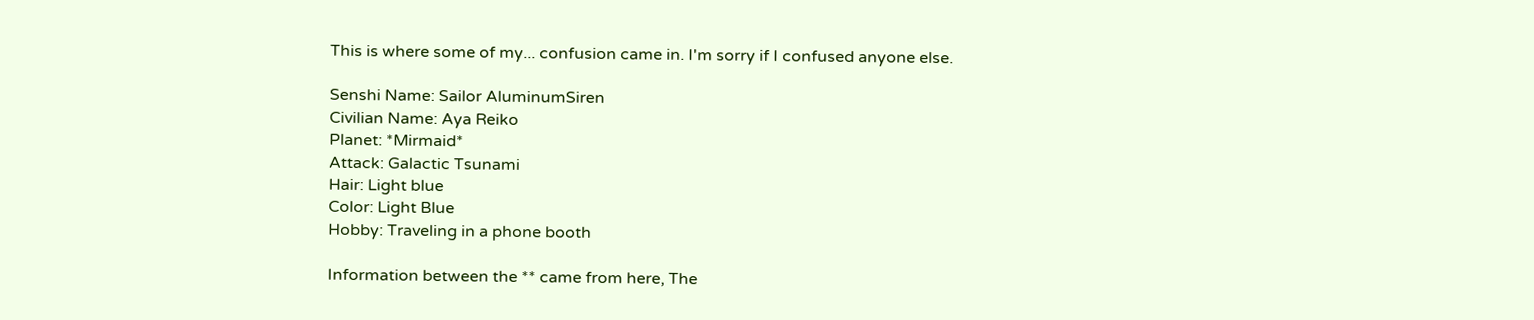This is where some of my... confusion came in. I'm sorry if I confused anyone else.

Senshi Name: Sailor AluminumSiren
Civilian Name: Aya Reiko
Planet: *Mirmaid*
Attack: Galactic Tsunami
Hair: Light blue
Color: Light Blue
Hobby: Traveling in a phone booth

Information between the ** came from here, The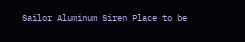Sailor Aluminum Siren Place to be